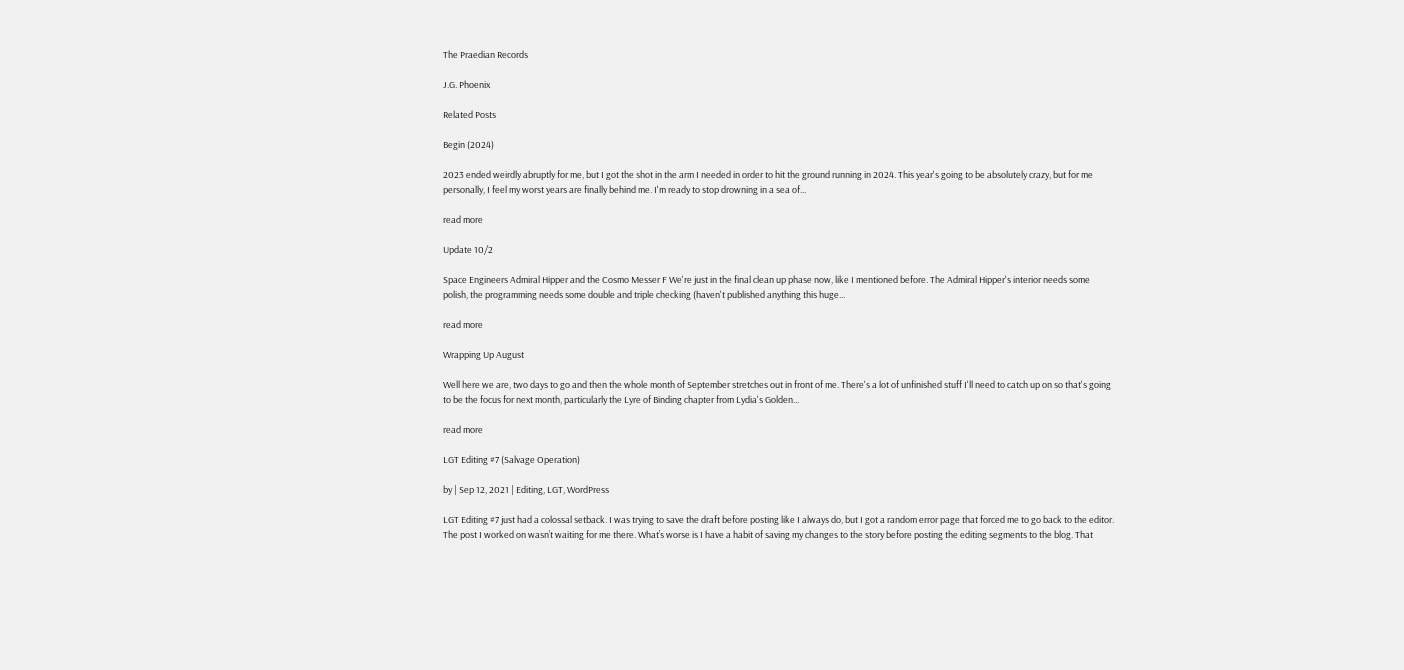The Praedian Records

J.G. Phoenix

Related Posts

Begin (2024)

2023 ended weirdly abruptly for me, but I got the shot in the arm I needed in order to hit the ground running in 2024. This year's going to be absolutely crazy, but for me personally, I feel my worst years are finally behind me. I'm ready to stop drowning in a sea of...

read more

Update 10/2

Space Engineers Admiral Hipper and the Cosmo Messer F We're just in the final clean up phase now, like I mentioned before. The Admiral Hipper's interior needs some polish, the programming needs some double and triple checking (haven't published anything this huge...

read more

Wrapping Up August

Well here we are, two days to go and then the whole month of September stretches out in front of me. There's a lot of unfinished stuff I'll need to catch up on so that's going to be the focus for next month, particularly the Lyre of Binding chapter from Lydia's Golden...

read more

LGT Editing #7 (Salvage Operation)

by | Sep 12, 2021 | Editing, LGT, WordPress

LGT Editing #7 just had a colossal setback. I was trying to save the draft before posting like I always do, but I got a random error page that forced me to go back to the editor. The post I worked on wasn’t waiting for me there. What’s worse is I have a habit of saving my changes to the story before posting the editing segments to the blog. That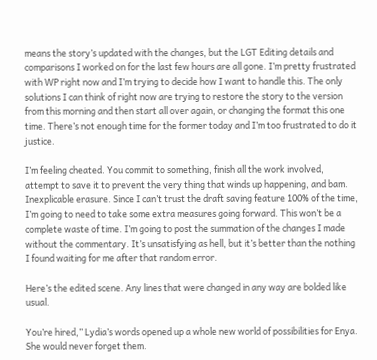means the story’s updated with the changes, but the LGT Editing details and comparisons I worked on for the last few hours are all gone. I’m pretty frustrated with WP right now and I’m trying to decide how I want to handle this. The only solutions I can think of right now are trying to restore the story to the version from this morning and then start all over again, or changing the format this one time. There’s not enough time for the former today and I’m too frustrated to do it justice.

I’m feeling cheated. You commit to something, finish all the work involved, attempt to save it to prevent the very thing that winds up happening, and bam. Inexplicable erasure. Since I can’t trust the draft saving feature 100% of the time, I’m going to need to take some extra measures going forward. This won’t be a complete waste of time. I’m going to post the summation of the changes I made without the commentary. It’s unsatisfying as hell, but it’s better than the nothing I found waiting for me after that random error.

Here’s the edited scene. Any lines that were changed in any way are bolded like usual.

You’re hired,” Lydia’s words opened up a whole new world of possibilities for Enya. She would never forget them.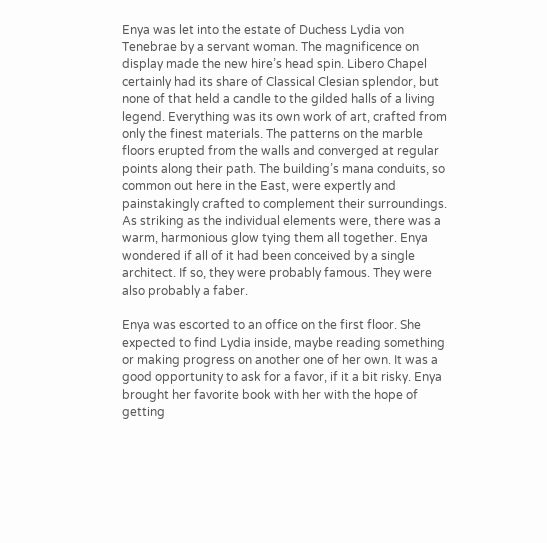Enya was let into the estate of Duchess Lydia von Tenebrae by a servant woman. The magnificence on display made the new hire’s head spin. Libero Chapel certainly had its share of Classical Clesian splendor, but none of that held a candle to the gilded halls of a living legend. Everything was its own work of art, crafted from only the finest materials. The patterns on the marble floors erupted from the walls and converged at regular points along their path. The building’s mana conduits, so common out here in the East, were expertly and painstakingly crafted to complement their surroundings. As striking as the individual elements were, there was a warm, harmonious glow tying them all together. Enya wondered if all of it had been conceived by a single architect. If so, they were probably famous. They were also probably a faber.

Enya was escorted to an office on the first floor. She expected to find Lydia inside, maybe reading something or making progress on another one of her own. It was a good opportunity to ask for a favor, if it a bit risky. Enya brought her favorite book with her with the hope of getting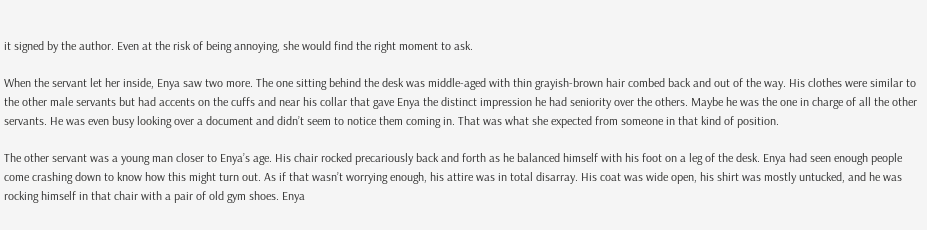it signed by the author. Even at the risk of being annoying, she would find the right moment to ask.

When the servant let her inside, Enya saw two more. The one sitting behind the desk was middle-aged with thin grayish-brown hair combed back and out of the way. His clothes were similar to the other male servants but had accents on the cuffs and near his collar that gave Enya the distinct impression he had seniority over the others. Maybe he was the one in charge of all the other servants. He was even busy looking over a document and didn’t seem to notice them coming in. That was what she expected from someone in that kind of position.

The other servant was a young man closer to Enya’s age. His chair rocked precariously back and forth as he balanced himself with his foot on a leg of the desk. Enya had seen enough people come crashing down to know how this might turn out. As if that wasn’t worrying enough, his attire was in total disarray. His coat was wide open, his shirt was mostly untucked, and he was rocking himself in that chair with a pair of old gym shoes. Enya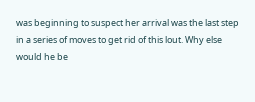was beginning to suspect her arrival was the last step in a series of moves to get rid of this lout. Why else would he be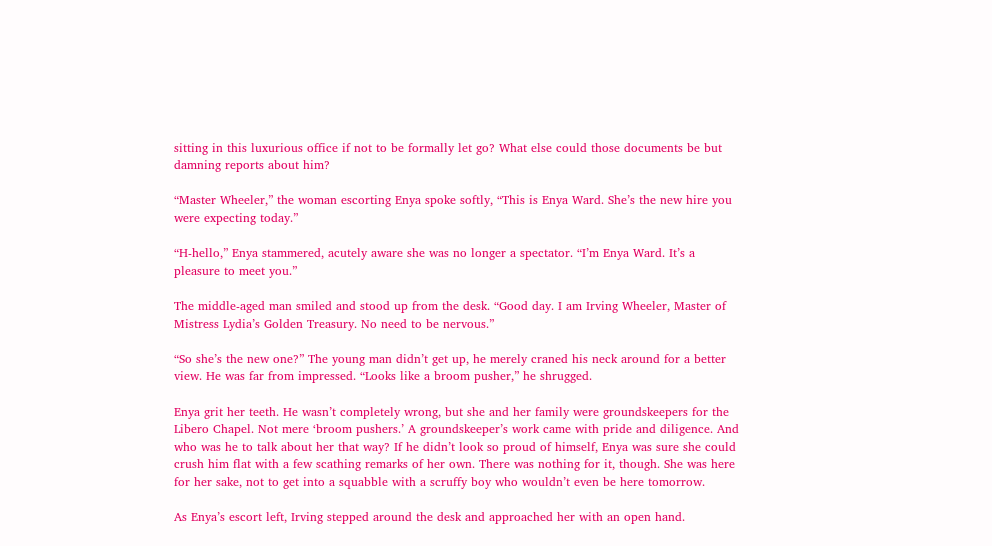sitting in this luxurious office if not to be formally let go? What else could those documents be but damning reports about him?

“Master Wheeler,” the woman escorting Enya spoke softly, “This is Enya Ward. She’s the new hire you were expecting today.”

“H-hello,” Enya stammered, acutely aware she was no longer a spectator. “I’m Enya Ward. It’s a pleasure to meet you.”

The middle-aged man smiled and stood up from the desk. “Good day. I am Irving Wheeler, Master of Mistress Lydia’s Golden Treasury. No need to be nervous.”

“So she’s the new one?” The young man didn’t get up, he merely craned his neck around for a better view. He was far from impressed. “Looks like a broom pusher,” he shrugged.

Enya grit her teeth. He wasn’t completely wrong, but she and her family were groundskeepers for the Libero Chapel. Not mere ‘broom pushers.’ A groundskeeper’s work came with pride and diligence. And who was he to talk about her that way? If he didn’t look so proud of himself, Enya was sure she could crush him flat with a few scathing remarks of her own. There was nothing for it, though. She was here for her sake, not to get into a squabble with a scruffy boy who wouldn’t even be here tomorrow.

As Enya’s escort left, Irving stepped around the desk and approached her with an open hand.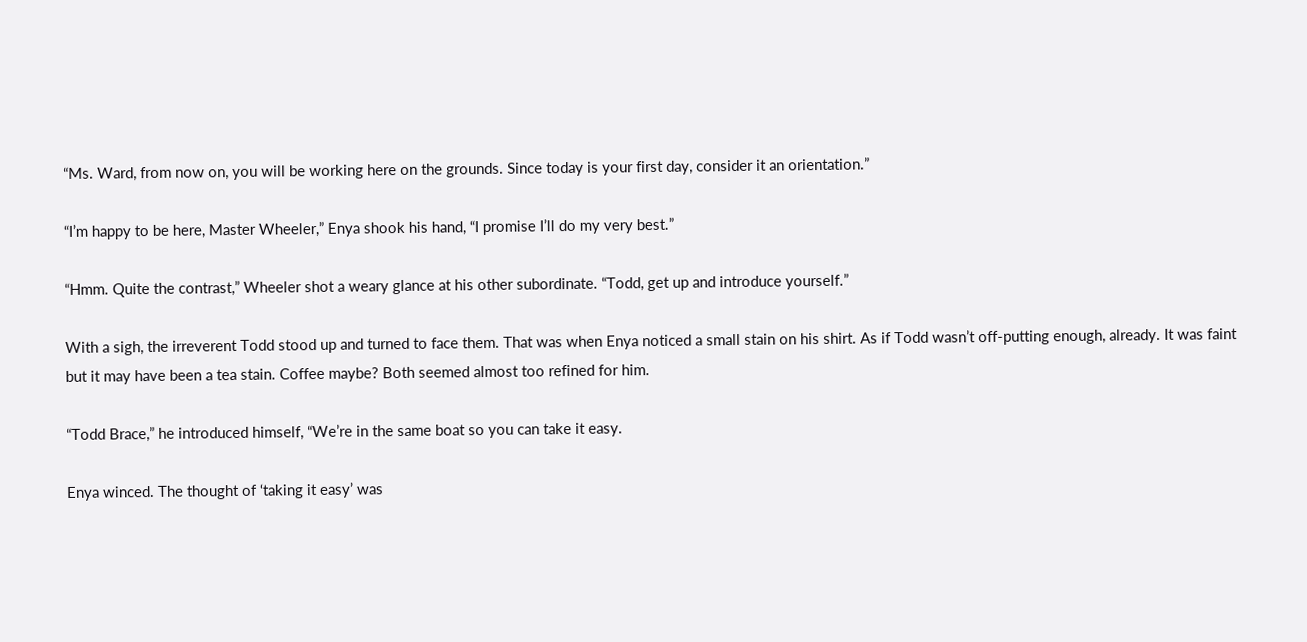“Ms. Ward, from now on, you will be working here on the grounds. Since today is your first day, consider it an orientation.”

“I’m happy to be here, Master Wheeler,” Enya shook his hand, “I promise I’ll do my very best.”

“Hmm. Quite the contrast,” Wheeler shot a weary glance at his other subordinate. “Todd, get up and introduce yourself.”

With a sigh, the irreverent Todd stood up and turned to face them. That was when Enya noticed a small stain on his shirt. As if Todd wasn’t off-putting enough, already. It was faint but it may have been a tea stain. Coffee maybe? Both seemed almost too refined for him.

“Todd Brace,” he introduced himself, “We’re in the same boat so you can take it easy.

Enya winced. The thought of ‘taking it easy’ was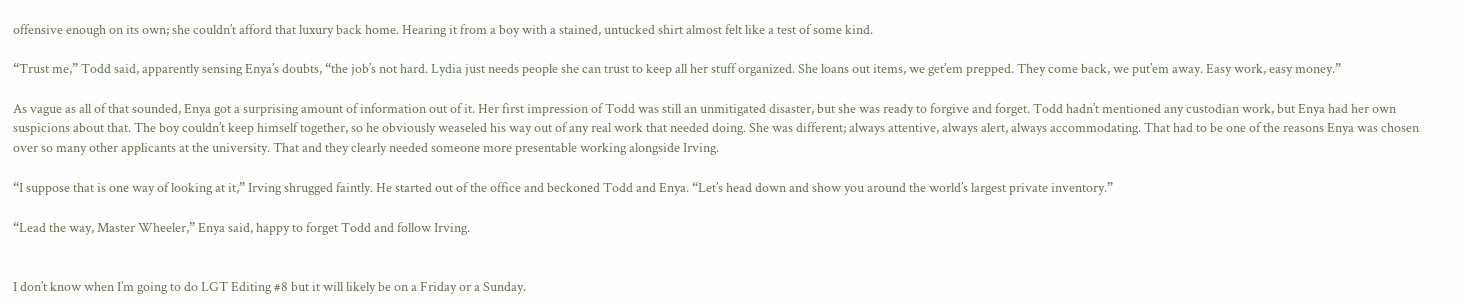offensive enough on its own; she couldn’t afford that luxury back home. Hearing it from a boy with a stained, untucked shirt almost felt like a test of some kind.

“Trust me,” Todd said, apparently sensing Enya’s doubts, “the job’s not hard. Lydia just needs people she can trust to keep all her stuff organized. She loans out items, we get’em prepped. They come back, we put’em away. Easy work, easy money.”

As vague as all of that sounded, Enya got a surprising amount of information out of it. Her first impression of Todd was still an unmitigated disaster, but she was ready to forgive and forget. Todd hadn’t mentioned any custodian work, but Enya had her own suspicions about that. The boy couldn’t keep himself together, so he obviously weaseled his way out of any real work that needed doing. She was different; always attentive, always alert, always accommodating. That had to be one of the reasons Enya was chosen over so many other applicants at the university. That and they clearly needed someone more presentable working alongside Irving.

“I suppose that is one way of looking at it,” Irving shrugged faintly. He started out of the office and beckoned Todd and Enya. “Let’s head down and show you around the world’s largest private inventory.”

“Lead the way, Master Wheeler,” Enya said, happy to forget Todd and follow Irving.


I don’t know when I’m going to do LGT Editing #8 but it will likely be on a Friday or a Sunday.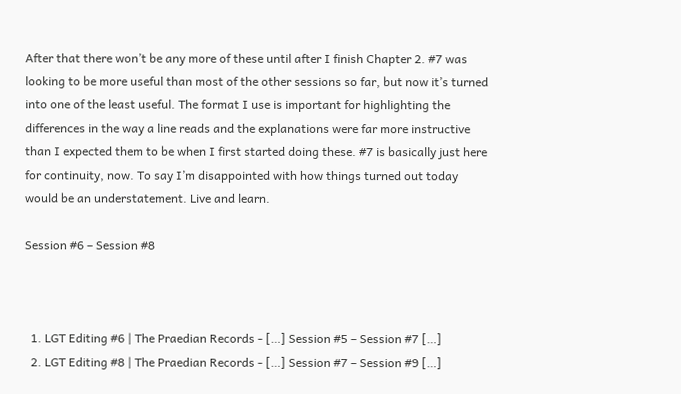After that there won’t be any more of these until after I finish Chapter 2. #7 was looking to be more useful than most of the other sessions so far, but now it’s turned into one of the least useful. The format I use is important for highlighting the differences in the way a line reads and the explanations were far more instructive than I expected them to be when I first started doing these. #7 is basically just here for continuity, now. To say I’m disappointed with how things turned out today would be an understatement. Live and learn.

Session #6 – Session #8



  1. LGT Editing #6 | The Praedian Records - […] Session #5 – Session #7 […]
  2. LGT Editing #8 | The Praedian Records - […] Session #7 – Session #9 […]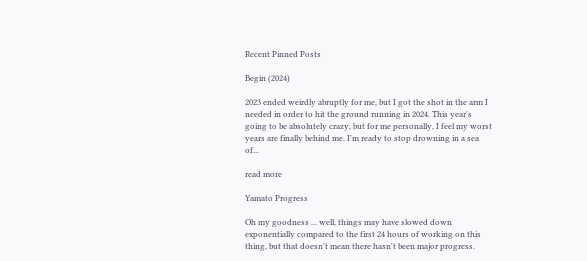Recent Pinned Posts

Begin (2024)

2023 ended weirdly abruptly for me, but I got the shot in the arm I needed in order to hit the ground running in 2024. This year's going to be absolutely crazy, but for me personally, I feel my worst years are finally behind me. I'm ready to stop drowning in a sea of...

read more

Yamato Progress

Oh my goodness ... well, things may have slowed down exponentially compared to the first 24 hours of working on this thing, but that doesn't mean there hasn't been major progress.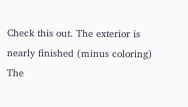Check this out. The exterior is nearly finished (minus coloring) The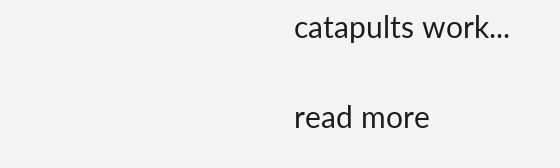catapults work...

read more